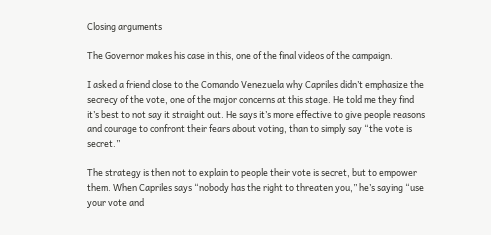Closing arguments

The Governor makes his case in this, one of the final videos of the campaign.

I asked a friend close to the Comando Venezuela why Capriles didn’t emphasize the secrecy of the vote, one of the major concerns at this stage. He told me they find it’s best to not say it straight out. He says it’s more effective to give people reasons and courage to confront their fears about voting, than to simply say “the vote is secret.”

The strategy is then not to explain to people their vote is secret, but to empower them. When Capriles says “nobody has the right to threaten you,” he’s saying “use your vote and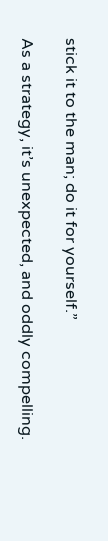stick it to the man; do it for yourself.”

As a strategy, it’s unexpected, and oddly compelling.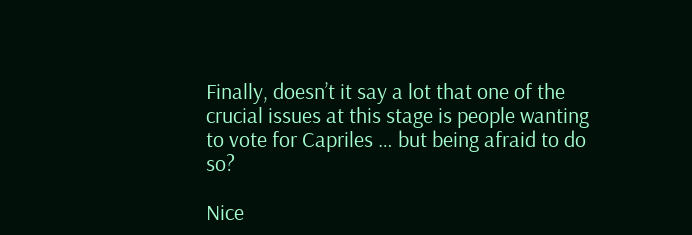Finally, doesn’t it say a lot that one of the crucial issues at this stage is people wanting to vote for Capriles … but being afraid to do so?

Nice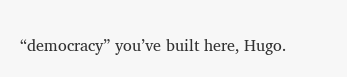“democracy” you’ve built here, Hugo.